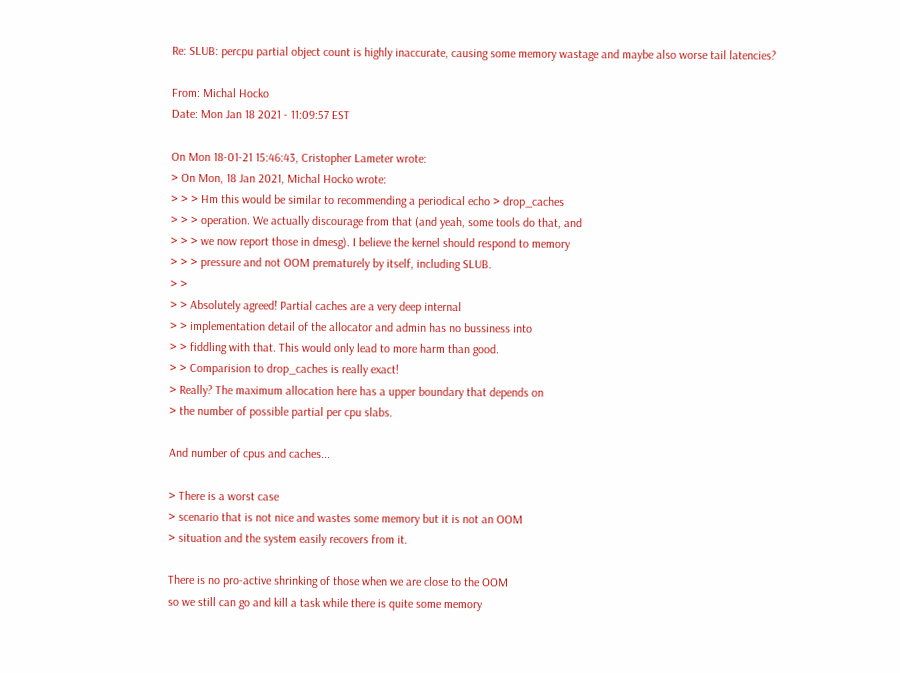Re: SLUB: percpu partial object count is highly inaccurate, causing some memory wastage and maybe also worse tail latencies?

From: Michal Hocko
Date: Mon Jan 18 2021 - 11:09:57 EST

On Mon 18-01-21 15:46:43, Cristopher Lameter wrote:
> On Mon, 18 Jan 2021, Michal Hocko wrote:
> > > Hm this would be similar to recommending a periodical echo > drop_caches
> > > operation. We actually discourage from that (and yeah, some tools do that, and
> > > we now report those in dmesg). I believe the kernel should respond to memory
> > > pressure and not OOM prematurely by itself, including SLUB.
> >
> > Absolutely agreed! Partial caches are a very deep internal
> > implementation detail of the allocator and admin has no bussiness into
> > fiddling with that. This would only lead to more harm than good.
> > Comparision to drop_caches is really exact!
> Really? The maximum allocation here has a upper boundary that depends on
> the number of possible partial per cpu slabs.

And number of cpus and caches...

> There is a worst case
> scenario that is not nice and wastes some memory but it is not an OOM
> situation and the system easily recovers from it.

There is no pro-active shrinking of those when we are close to the OOM
so we still can go and kill a task while there is quite some memory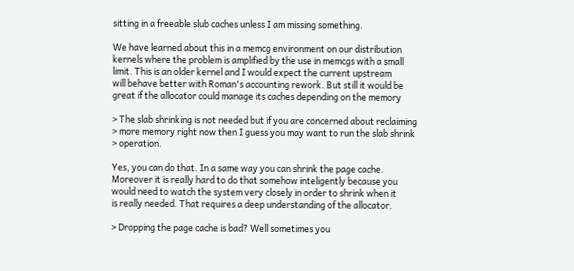sitting in a freeable slub caches unless I am missing something.

We have learned about this in a memcg environment on our distribution
kernels where the problem is amplified by the use in memcgs with a small
limit. This is an older kernel and I would expect the current upstream
will behave better with Roman's accounting rework. But still it would be
great if the allocator could manage its caches depending on the memory

> The slab shrinking is not needed but if you are concerned about reclaiming
> more memory right now then I guess you may want to run the slab shrink
> operation.

Yes, you can do that. In a same way you can shrink the page cache.
Moreover it is really hard to do that somehow inteligently because you
would need to watch the system very closely in order to shrink when it
is really needed. That requires a deep understanding of the allocator.

> Dropping the page cache is bad? Well sometimes you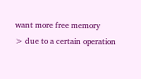want more free memory
> due to a certain operation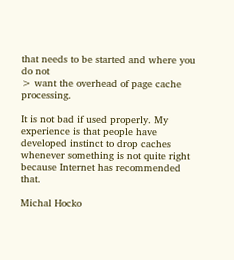that needs to be started and where you do not
> want the overhead of page cache processing.

It is not bad if used properly. My experience is that people have
developed instinct to drop caches whenever something is not quite right
because Internet has recommended that.

Michal Hocko